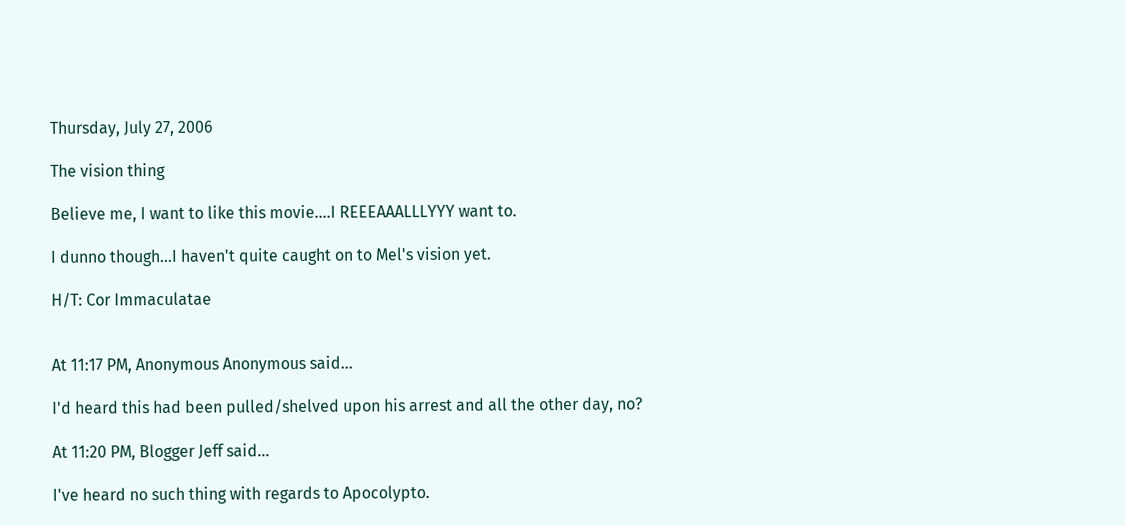Thursday, July 27, 2006

The vision thing

Believe me, I want to like this movie....I REEEAAALLLYYY want to.

I dunno though...I haven't quite caught on to Mel's vision yet.

H/T: Cor Immaculatae


At 11:17 PM, Anonymous Anonymous said...

I'd heard this had been pulled/shelved upon his arrest and all the other day, no?

At 11:20 PM, Blogger Jeff said...

I've heard no such thing with regards to Apocolypto.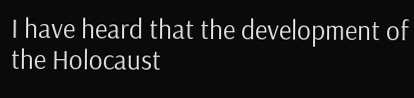I have heard that the development of the Holocaust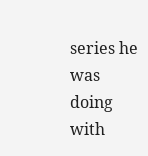series he was doing with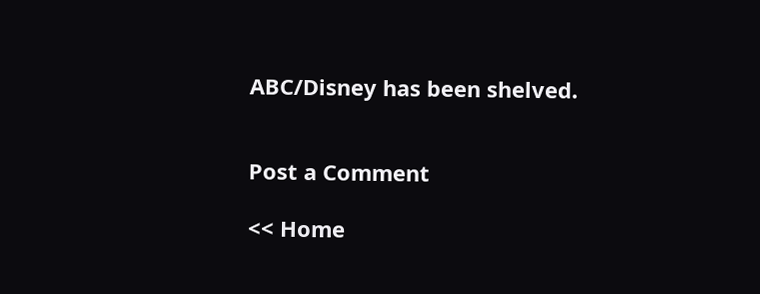ABC/Disney has been shelved.


Post a Comment

<< Home